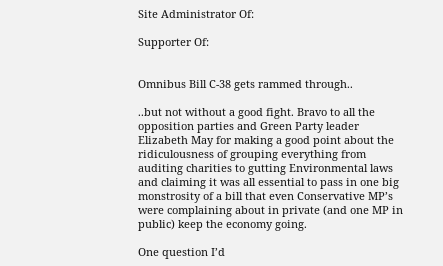Site Administrator Of:

Supporter Of:


Omnibus Bill C-38 gets rammed through..

..but not without a good fight. Bravo to all the opposition parties and Green Party leader Elizabeth May for making a good point about the ridiculousness of grouping everything from auditing charities to gutting Environmental laws and claiming it was all essential to pass in one big monstrosity of a bill that even Conservative MP’s were complaining about in private (and one MP in public) keep the economy going.

One question I’d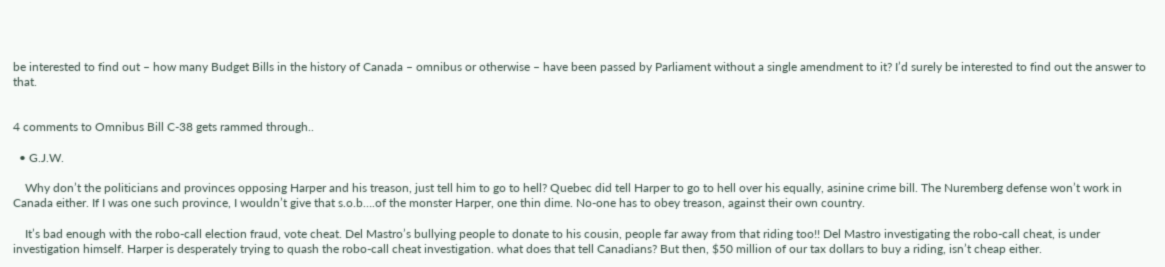be interested to find out – how many Budget Bills in the history of Canada – omnibus or otherwise – have been passed by Parliament without a single amendment to it? I’d surely be interested to find out the answer to that.


4 comments to Omnibus Bill C-38 gets rammed through..

  • G.J.W.

    Why don’t the politicians and provinces opposing Harper and his treason, just tell him to go to hell? Quebec did tell Harper to go to hell over his equally, asinine crime bill. The Nuremberg defense won’t work in Canada either. If I was one such province, I wouldn’t give that s.o.b….of the monster Harper, one thin dime. No-one has to obey treason, against their own country.

    It’s bad enough with the robo-call election fraud, vote cheat. Del Mastro’s bullying people to donate to his cousin, people far away from that riding too!! Del Mastro investigating the robo-call cheat, is under investigation himself. Harper is desperately trying to quash the robo-call cheat investigation. what does that tell Canadians? But then, $50 million of our tax dollars to buy a riding, isn’t cheap either.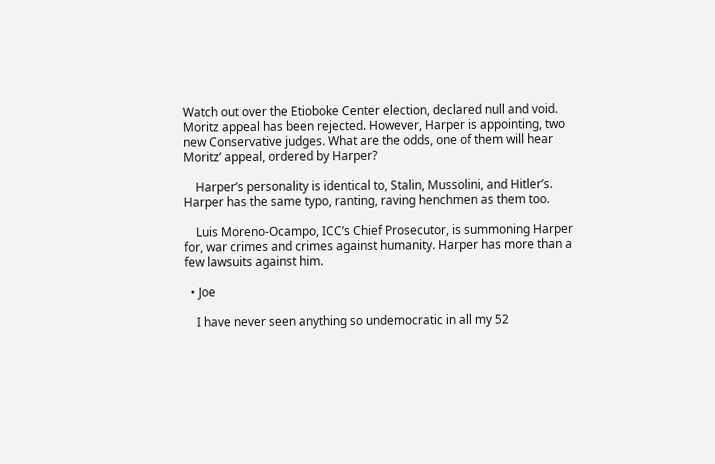Watch out over the Etioboke Center election, declared null and void. Moritz appeal has been rejected. However, Harper is appointing, two new Conservative judges. What are the odds, one of them will hear Moritz’ appeal, ordered by Harper?

    Harper’s personality is identical to, Stalin, Mussolini, and Hitler’s. Harper has the same typo, ranting, raving henchmen as them too.

    Luis Moreno-Ocampo, ICC’s Chief Prosecutor, is summoning Harper for, war crimes and crimes against humanity. Harper has more than a few lawsuits against him.

  • Joe

    I have never seen anything so undemocratic in all my 52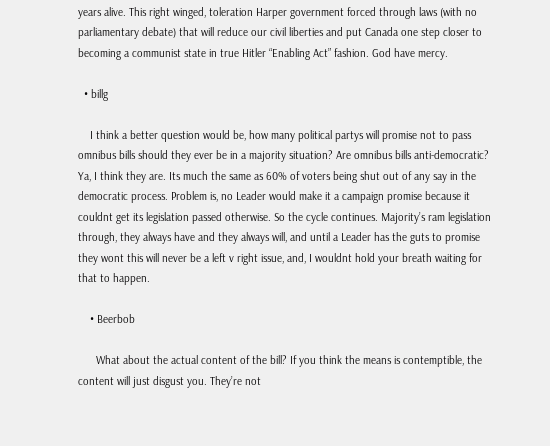years alive. This right winged, toleration Harper government forced through laws (with no parliamentary debate) that will reduce our civil liberties and put Canada one step closer to becoming a communist state in true Hitler “Enabling Act” fashion. God have mercy.

  • billg

    I think a better question would be, how many political partys will promise not to pass omnibus bills should they ever be in a majority situation? Are omnibus bills anti-democratic? Ya, I think they are. Its much the same as 60% of voters being shut out of any say in the democratic process. Problem is, no Leader would make it a campaign promise because it couldnt get its legislation passed otherwise. So the cycle continues. Majority’s ram legislation through, they always have and they always will, and until a Leader has the guts to promise they wont this will never be a left v right issue, and, I wouldnt hold your breath waiting for that to happen.

    • Beerbob

      What about the actual content of the bill? If you think the means is contemptible, the content will just disgust you. They’re not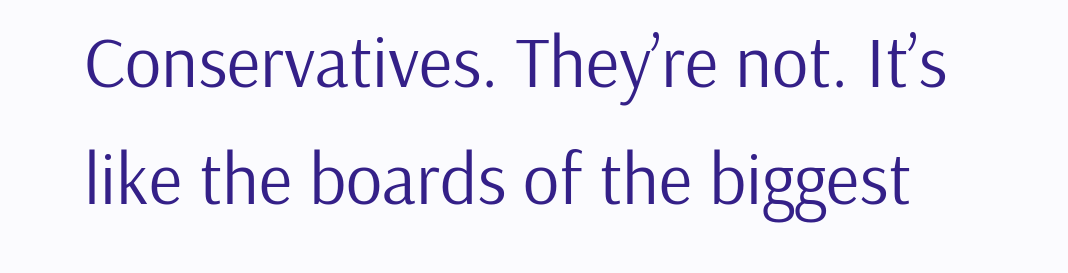Conservatives. They’re not. It’s like the boards of the biggest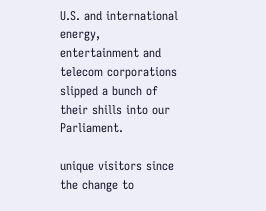U.S. and international energy, entertainment and telecom corporations slipped a bunch of their shills into our Parliament.

unique visitors since the change to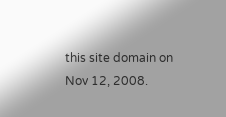this site domain on Nov 12, 2008.